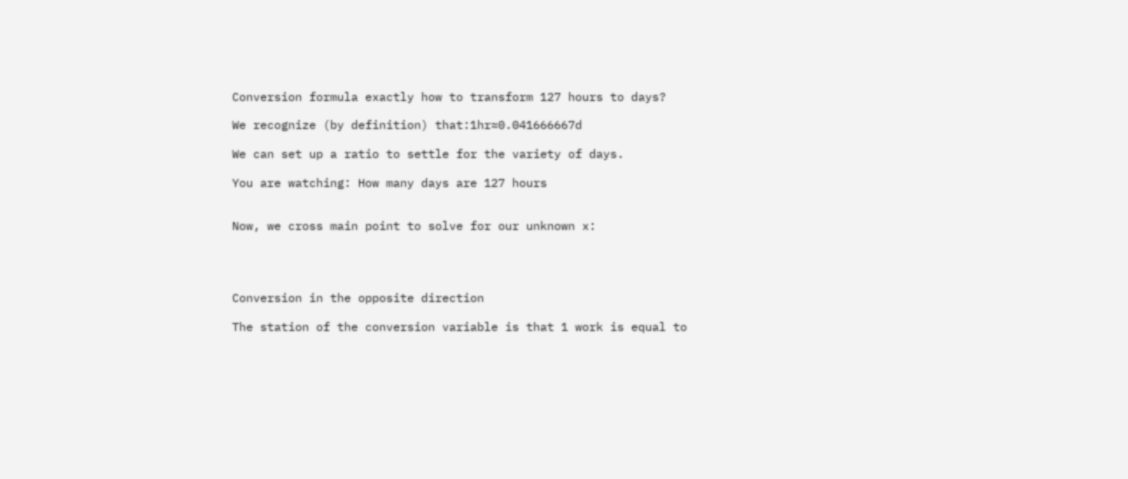Conversion formula exactly how to transform 127 hours to days?

We recognize (by definition) that:1hr≈0.041666667d

We can set up a ratio to settle for the variety of days.

You are watching: How many days are 127 hours


Now, we cross main point to solve for our unknown x:




Conversion in the opposite direction

The station of the conversion variable is that 1 work is equal to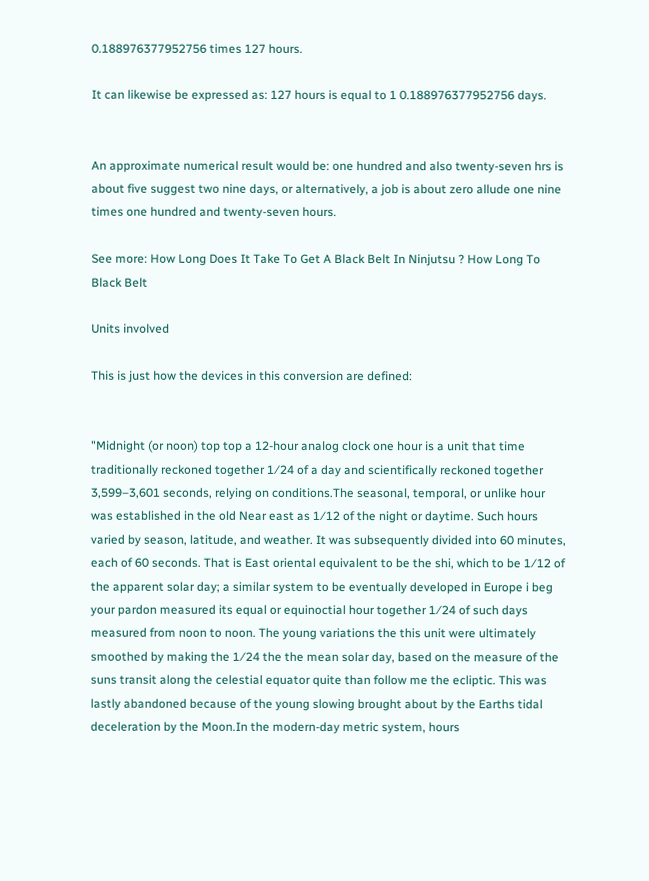0.188976377952756 times 127 hours.

It can likewise be expressed as: 127 hours is equal to 1 0.188976377952756 days.


An approximate numerical result would be: one hundred and also twenty-seven hrs is about five suggest two nine days, or alternatively, a job is about zero allude one nine times one hundred and twenty-seven hours.

See more: How Long Does It Take To Get A Black Belt In Ninjutsu ? How Long To Black Belt

Units involved

This is just how the devices in this conversion are defined:


"Midnight (or noon) top top a 12-hour analog clock one hour is a unit that time traditionally reckoned together 1⁄24 of a day and scientifically reckoned together 3,599–3,601 seconds, relying on conditions.The seasonal, temporal, or unlike hour was established in the old Near east as 1⁄12 of the night or daytime. Such hours varied by season, latitude, and weather. It was subsequently divided into 60 minutes, each of 60 seconds. That is East oriental equivalent to be the shi, which to be 1⁄12 of the apparent solar day; a similar system to be eventually developed in Europe i beg your pardon measured its equal or equinoctial hour together 1⁄24 of such days measured from noon to noon. The young variations the this unit were ultimately smoothed by making the 1⁄24 the the mean solar day, based on the measure of the suns transit along the celestial equator quite than follow me the ecliptic. This was lastly abandoned because of the young slowing brought about by the Earths tidal deceleration by the Moon.In the modern-day metric system, hours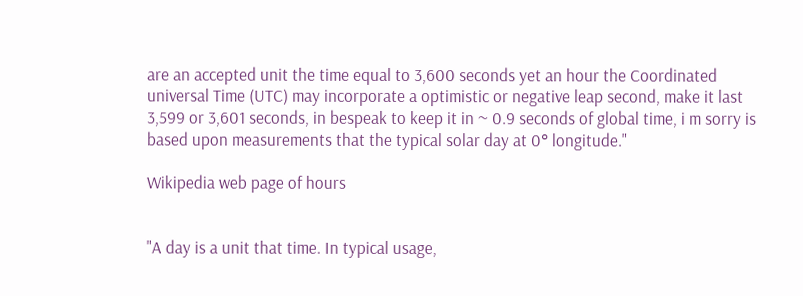are an accepted unit the time equal to 3,600 seconds yet an hour the Coordinated universal Time (UTC) may incorporate a optimistic or negative leap second, make it last 3,599 or 3,601 seconds, in bespeak to keep it in ~ 0.9 seconds of global time, i m sorry is based upon measurements that the typical solar day at 0° longitude."

Wikipedia web page of hours


"A day is a unit that time. In typical usage,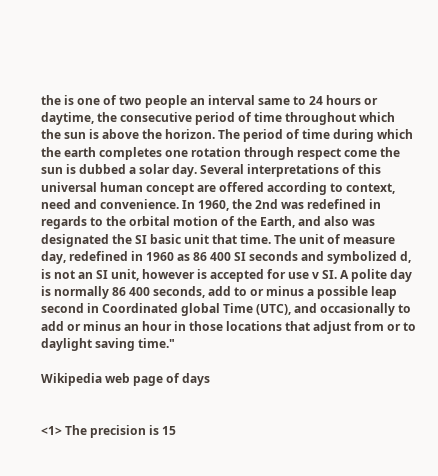the is one of two people an interval same to 24 hours or daytime, the consecutive period of time throughout which the sun is above the horizon. The period of time during which the earth completes one rotation through respect come the sun is dubbed a solar day. Several interpretations of this universal human concept are offered according to context, need and convenience. In 1960, the 2nd was redefined in regards to the orbital motion of the Earth, and also was designated the SI basic unit that time. The unit of measure day, redefined in 1960 as 86 400 SI seconds and symbolized d, is not an SI unit, however is accepted for use v SI. A polite day is normally 86 400 seconds, add to or minus a possible leap second in Coordinated global Time (UTC), and occasionally to add or minus an hour in those locations that adjust from or to daylight saving time."

Wikipedia web page of days


<1> The precision is 15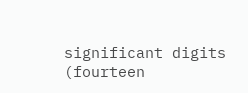significant digits (fourteen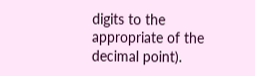digits to the appropriate of the decimal point).